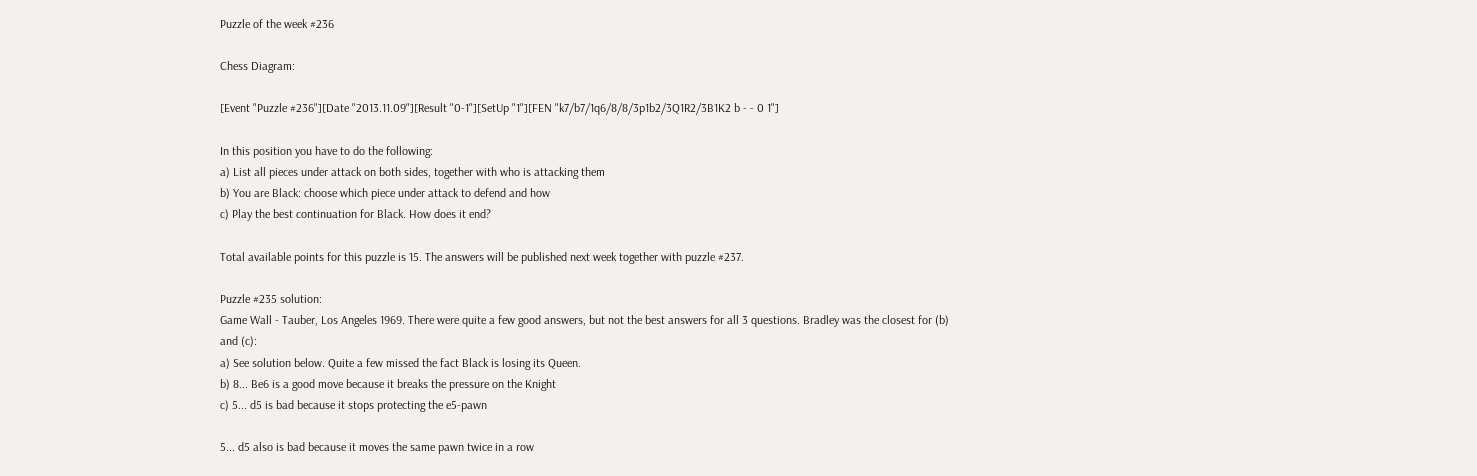Puzzle of the week #236

Chess Diagram:

[Event "Puzzle #236"][Date "2013.11.09"][Result "0-1"][SetUp "1"][FEN "k7/b7/1q6/8/8/3p1b2/3Q1R2/3B1K2 b - - 0 1"]

In this position you have to do the following:
a) List all pieces under attack on both sides, together with who is attacking them
b) You are Black: choose which piece under attack to defend and how
c) Play the best continuation for Black. How does it end?

Total available points for this puzzle is 15. The answers will be published next week together with puzzle #237.

Puzzle #235 solution:
Game Wall - Tauber, Los Angeles 1969. There were quite a few good answers, but not the best answers for all 3 questions. Bradley was the closest for (b) and (c):
a) See solution below. Quite a few missed the fact Black is losing its Queen.
b) 8... Be6 is a good move because it breaks the pressure on the Knight
c) 5... d5 is bad because it stops protecting the e5-pawn

5... d5 also is bad because it moves the same pawn twice in a row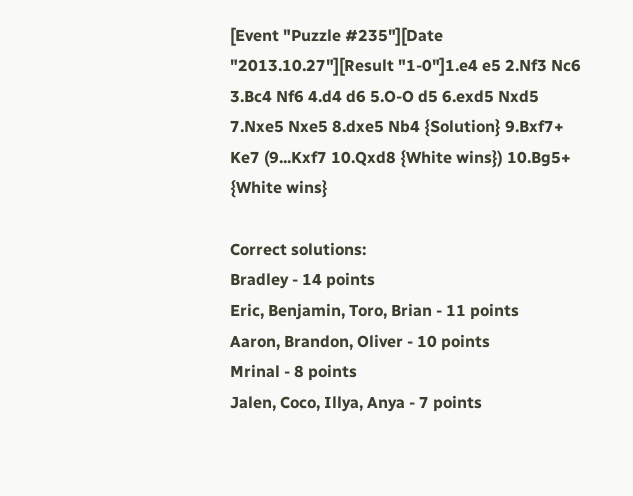[Event "Puzzle #235"][Date "2013.10.27"][Result "1-0"]1.e4 e5 2.Nf3 Nc6 3.Bc4 Nf6 4.d4 d6 5.O-O d5 6.exd5 Nxd5 7.Nxe5 Nxe5 8.dxe5 Nb4 {Solution} 9.Bxf7+ Ke7 (9...Kxf7 10.Qxd8 {White wins}) 10.Bg5+ {White wins}

Correct solutions:
Bradley - 14 points
Eric, Benjamin, Toro, Brian - 11 points
Aaron, Brandon, Oliver - 10 points
Mrinal - 8 points
Jalen, Coco, Illya, Anya - 7 points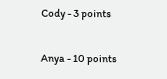Cody - 3 points

Anya - 10 points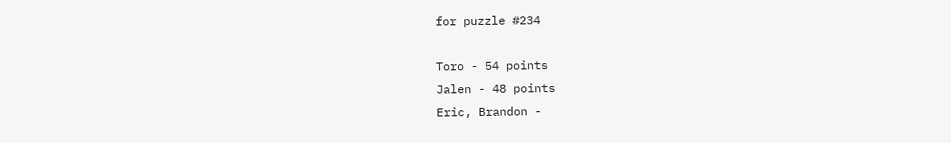for puzzle #234

Toro - 54 points
Jalen - 48 points
Eric, Brandon -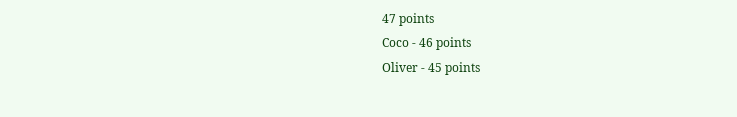47 points
Coco - 46 points
Oliver - 45 points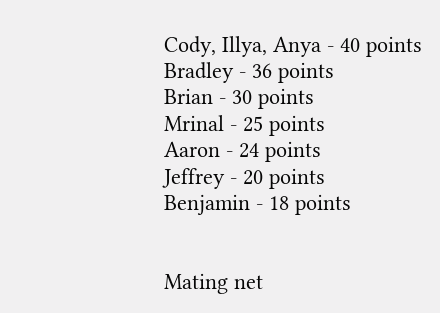Cody, Illya, Anya - 40 points
Bradley - 36 points
Brian - 30 points
Mrinal - 25 points
Aaron - 24 points
Jeffrey - 20 points
Benjamin - 18 points


Mating net